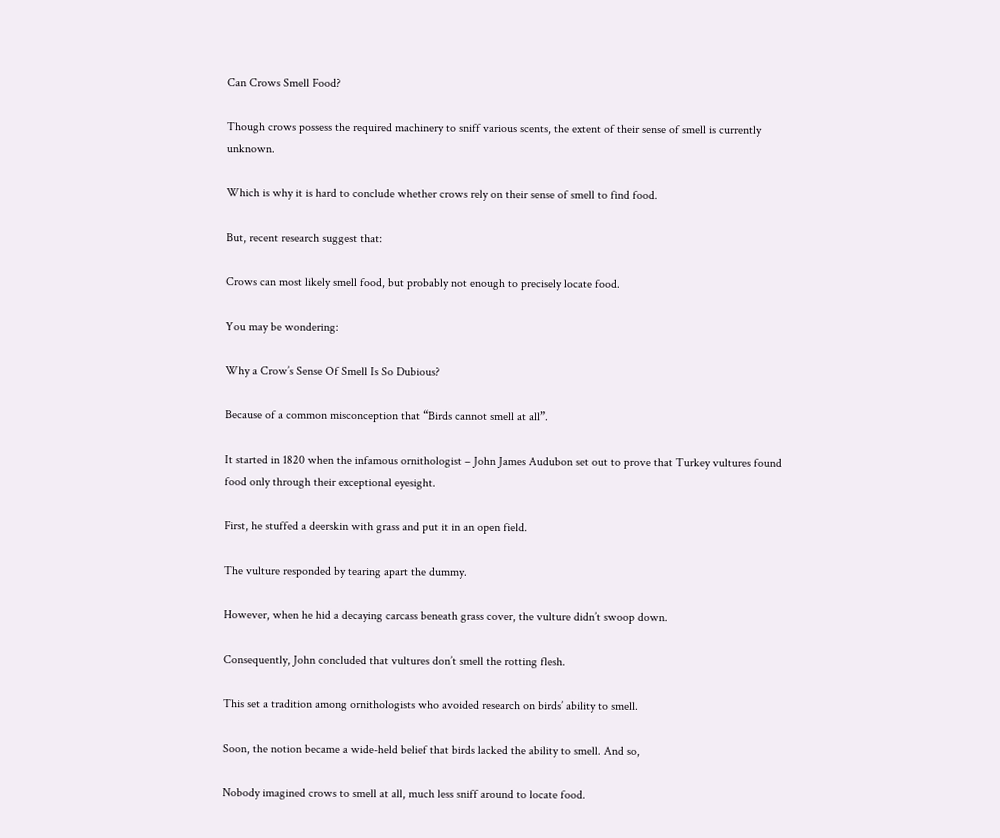Can Crows Smell Food?

Though crows possess the required machinery to sniff various scents, the extent of their sense of smell is currently unknown.

Which is why it is hard to conclude whether crows rely on their sense of smell to find food.

But, recent research suggest that:

Crows can most likely smell food, but probably not enough to precisely locate food.

You may be wondering:

Why a Crow’s Sense Of Smell Is So Dubious?

Because of a common misconception that “Birds cannot smell at all”.

It started in 1820 when the infamous ornithologist – John James Audubon set out to prove that Turkey vultures found food only through their exceptional eyesight.

First, he stuffed a deerskin with grass and put it in an open field.

The vulture responded by tearing apart the dummy.

However, when he hid a decaying carcass beneath grass cover, the vulture didn’t swoop down.

Consequently, John concluded that vultures don’t smell the rotting flesh.

This set a tradition among ornithologists who avoided research on birds’ ability to smell.

Soon, the notion became a wide-held belief that birds lacked the ability to smell. And so,

Nobody imagined crows to smell at all, much less sniff around to locate food.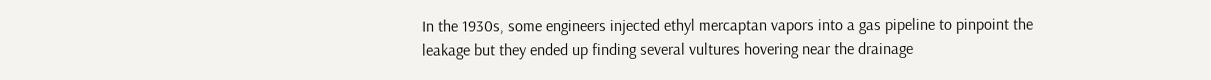In the 1930s, some engineers injected ethyl mercaptan vapors into a gas pipeline to pinpoint the leakage but they ended up finding several vultures hovering near the drainage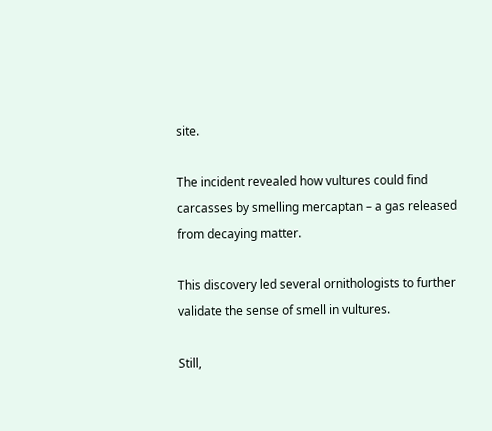site.

The incident revealed how vultures could find carcasses by smelling mercaptan – a gas released from decaying matter.

This discovery led several ornithologists to further validate the sense of smell in vultures.

Still,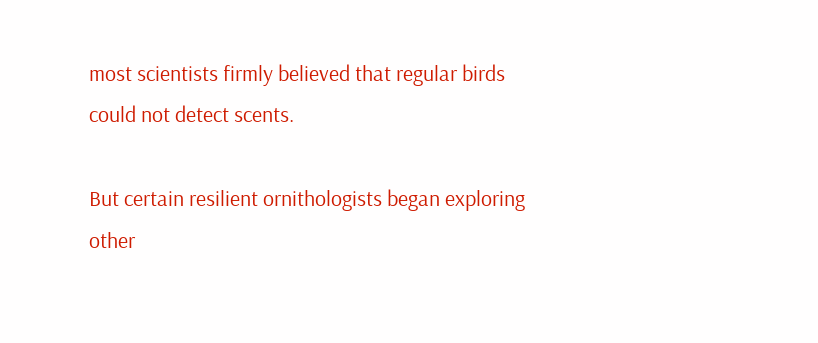most scientists firmly believed that regular birds could not detect scents.

But certain resilient ornithologists began exploring other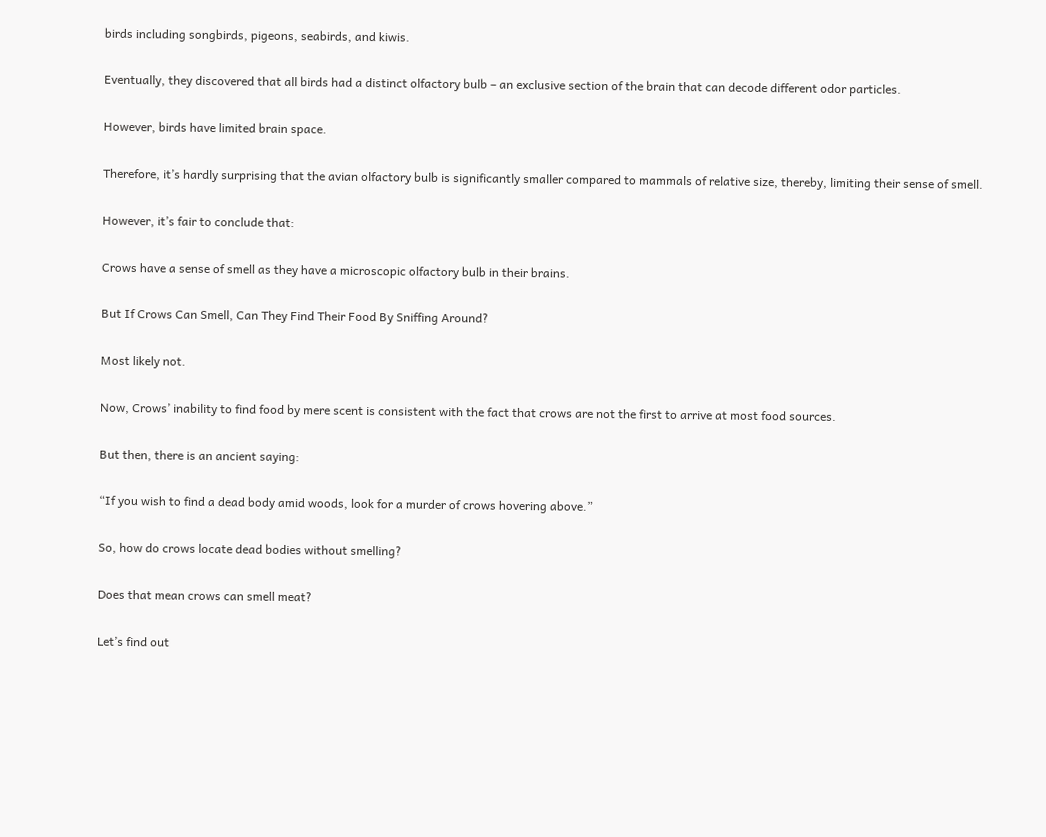birds including songbirds, pigeons, seabirds, and kiwis.

Eventually, they discovered that all birds had a distinct olfactory bulb – an exclusive section of the brain that can decode different odor particles.

However, birds have limited brain space.

Therefore, it’s hardly surprising that the avian olfactory bulb is significantly smaller compared to mammals of relative size, thereby, limiting their sense of smell.

However, it’s fair to conclude that:

Crows have a sense of smell as they have a microscopic olfactory bulb in their brains.

But If Crows Can Smell, Can They Find Their Food By Sniffing Around?

Most likely not.

Now, Crows’ inability to find food by mere scent is consistent with the fact that crows are not the first to arrive at most food sources.

But then, there is an ancient saying:

“If you wish to find a dead body amid woods, look for a murder of crows hovering above.”

So, how do crows locate dead bodies without smelling?

Does that mean crows can smell meat?

Let’s find out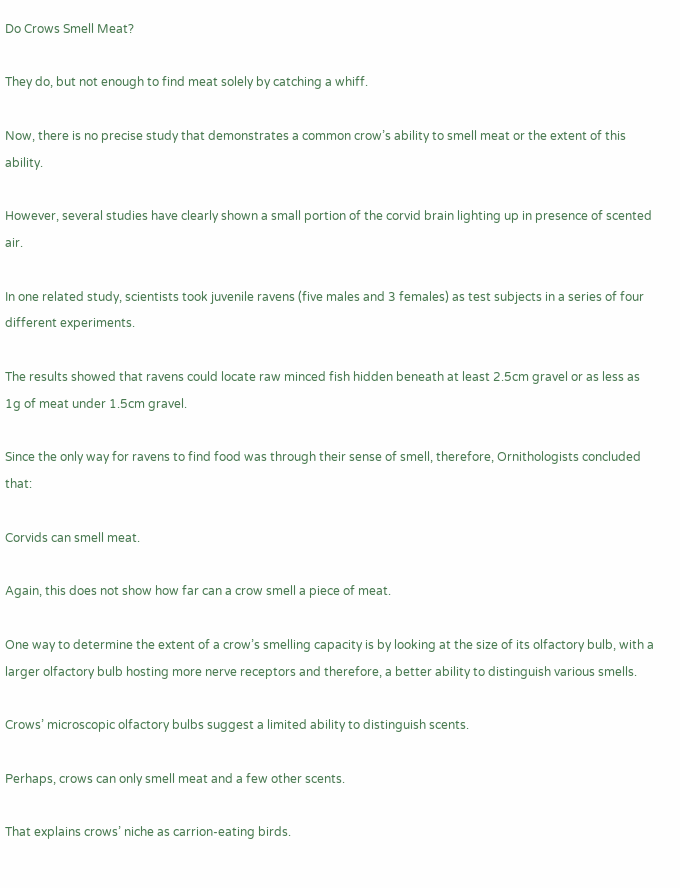Do Crows Smell Meat?

They do, but not enough to find meat solely by catching a whiff.

Now, there is no precise study that demonstrates a common crow’s ability to smell meat or the extent of this ability.

However, several studies have clearly shown a small portion of the corvid brain lighting up in presence of scented air.

In one related study, scientists took juvenile ravens (five males and 3 females) as test subjects in a series of four different experiments.

The results showed that ravens could locate raw minced fish hidden beneath at least 2.5cm gravel or as less as 1g of meat under 1.5cm gravel.

Since the only way for ravens to find food was through their sense of smell, therefore, Ornithologists concluded that:

Corvids can smell meat.

Again, this does not show how far can a crow smell a piece of meat.

One way to determine the extent of a crow’s smelling capacity is by looking at the size of its olfactory bulb, with a larger olfactory bulb hosting more nerve receptors and therefore, a better ability to distinguish various smells.

Crows’ microscopic olfactory bulbs suggest a limited ability to distinguish scents.

Perhaps, crows can only smell meat and a few other scents.

That explains crows’ niche as carrion-eating birds.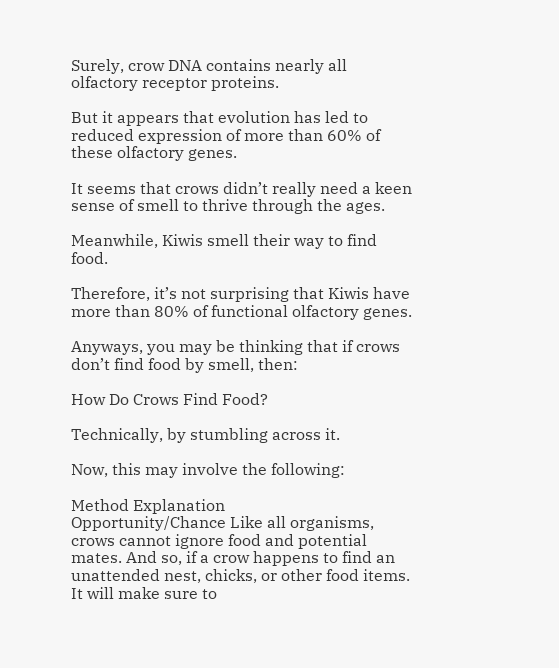Surely, crow DNA contains nearly all olfactory receptor proteins.

But it appears that evolution has led to reduced expression of more than 60% of these olfactory genes.

It seems that crows didn’t really need a keen sense of smell to thrive through the ages.

Meanwhile, Kiwis smell their way to find food.

Therefore, it’s not surprising that Kiwis have more than 80% of functional olfactory genes.

Anyways, you may be thinking that if crows don’t find food by smell, then:

How Do Crows Find Food?

Technically, by stumbling across it.

Now, this may involve the following:

Method Explanation
Opportunity/Chance Like all organisms, crows cannot ignore food and potential mates. And so, if a crow happens to find an unattended nest, chicks, or other food items. It will make sure to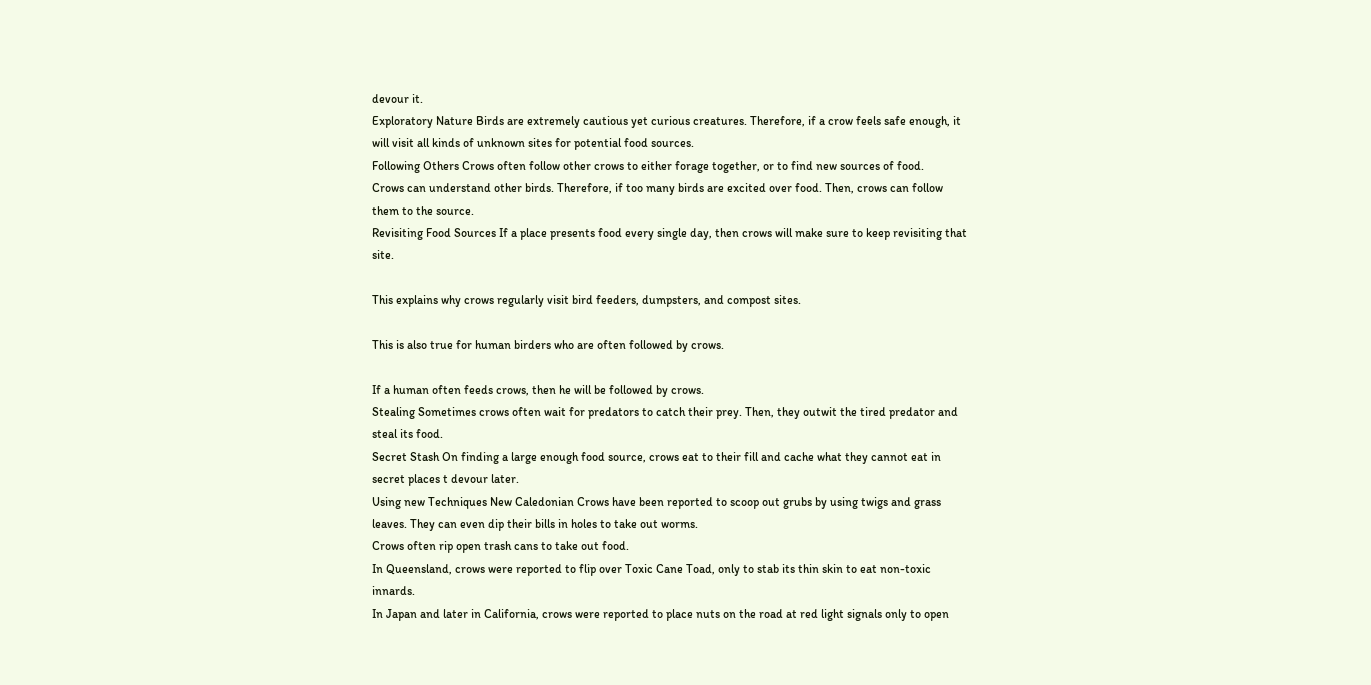devour it.
Exploratory Nature Birds are extremely cautious yet curious creatures. Therefore, if a crow feels safe enough, it will visit all kinds of unknown sites for potential food sources.
Following Others Crows often follow other crows to either forage together, or to find new sources of food.
Crows can understand other birds. Therefore, if too many birds are excited over food. Then, crows can follow them to the source.
Revisiting Food Sources If a place presents food every single day, then crows will make sure to keep revisiting that site.

This explains why crows regularly visit bird feeders, dumpsters, and compost sites.

This is also true for human birders who are often followed by crows.

If a human often feeds crows, then he will be followed by crows.
Stealing Sometimes crows often wait for predators to catch their prey. Then, they outwit the tired predator and steal its food.
Secret Stash On finding a large enough food source, crows eat to their fill and cache what they cannot eat in secret places t devour later.
Using new Techniques New Caledonian Crows have been reported to scoop out grubs by using twigs and grass leaves. They can even dip their bills in holes to take out worms.
Crows often rip open trash cans to take out food.
In Queensland, crows were reported to flip over Toxic Cane Toad, only to stab its thin skin to eat non-toxic innards.
In Japan and later in California, crows were reported to place nuts on the road at red light signals only to open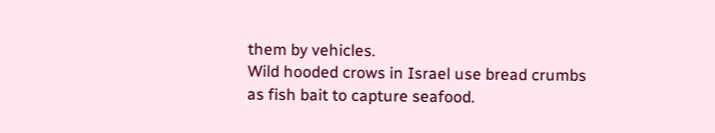them by vehicles.
Wild hooded crows in Israel use bread crumbs as fish bait to capture seafood.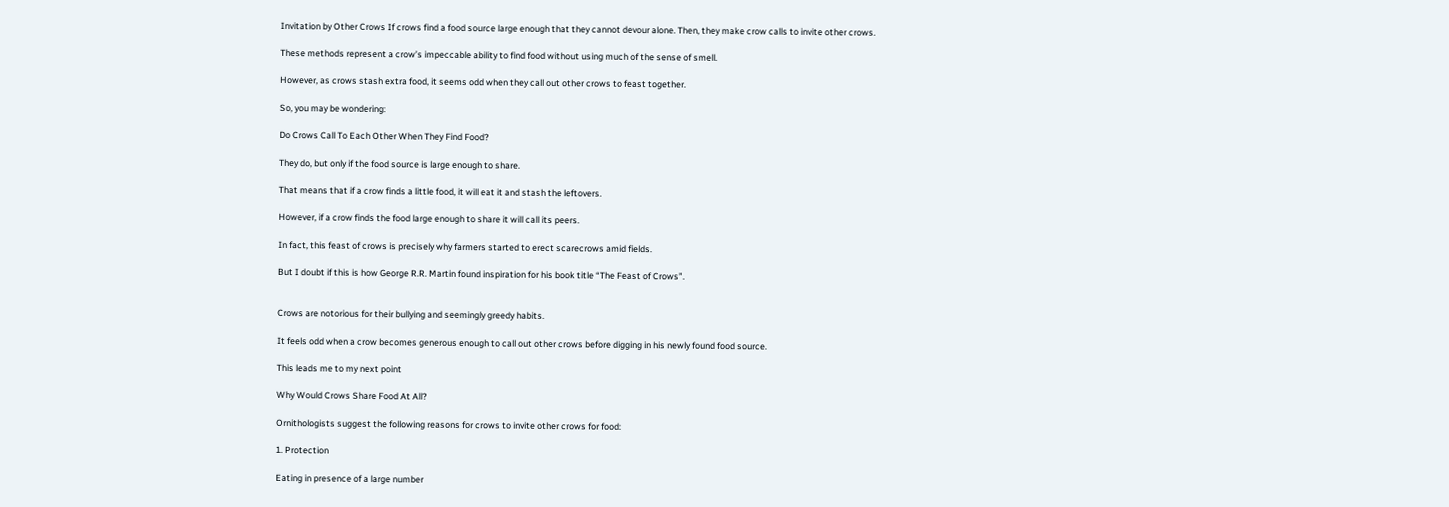Invitation by Other Crows If crows find a food source large enough that they cannot devour alone. Then, they make crow calls to invite other crows.

These methods represent a crow’s impeccable ability to find food without using much of the sense of smell.

However, as crows stash extra food, it seems odd when they call out other crows to feast together.

So, you may be wondering:

Do Crows Call To Each Other When They Find Food?

They do, but only if the food source is large enough to share.

That means that if a crow finds a little food, it will eat it and stash the leftovers.

However, if a crow finds the food large enough to share it will call its peers.

In fact, this feast of crows is precisely why farmers started to erect scarecrows amid fields.

But I doubt if this is how George R.R. Martin found inspiration for his book title “The Feast of Crows”.


Crows are notorious for their bullying and seemingly greedy habits.

It feels odd when a crow becomes generous enough to call out other crows before digging in his newly found food source.

This leads me to my next point

Why Would Crows Share Food At All?

Ornithologists suggest the following reasons for crows to invite other crows for food:

1. Protection

Eating in presence of a large number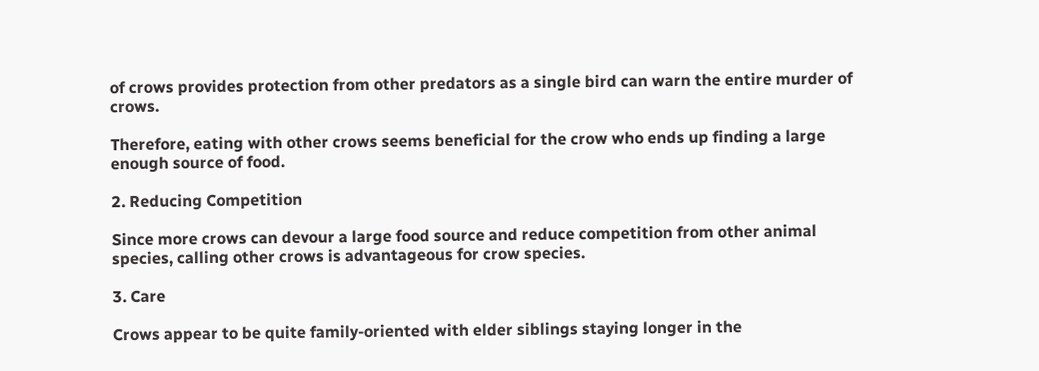of crows provides protection from other predators as a single bird can warn the entire murder of crows.

Therefore, eating with other crows seems beneficial for the crow who ends up finding a large enough source of food.

2. Reducing Competition

Since more crows can devour a large food source and reduce competition from other animal species, calling other crows is advantageous for crow species.

3. Care

Crows appear to be quite family-oriented with elder siblings staying longer in the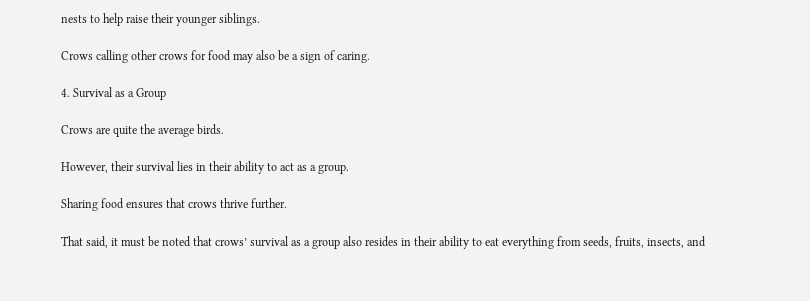nests to help raise their younger siblings.

Crows calling other crows for food may also be a sign of caring.

4. Survival as a Group

Crows are quite the average birds.

However, their survival lies in their ability to act as a group.

Sharing food ensures that crows thrive further.

That said, it must be noted that crows’ survival as a group also resides in their ability to eat everything from seeds, fruits, insects, and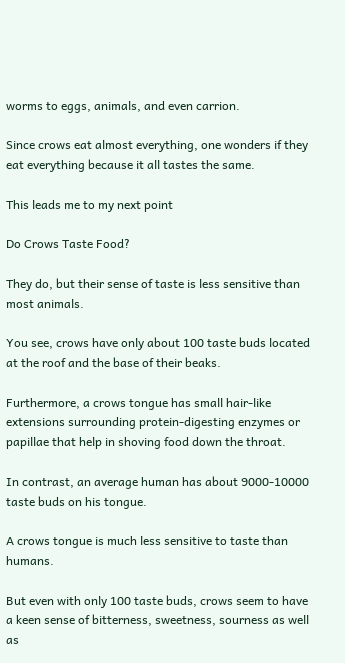worms to eggs, animals, and even carrion.

Since crows eat almost everything, one wonders if they eat everything because it all tastes the same.

This leads me to my next point

Do Crows Taste Food?

They do, but their sense of taste is less sensitive than most animals.

You see, crows have only about 100 taste buds located at the roof and the base of their beaks.

Furthermore, a crows tongue has small hair-like extensions surrounding protein-digesting enzymes or papillae that help in shoving food down the throat.

In contrast, an average human has about 9000-10000 taste buds on his tongue.

A crows tongue is much less sensitive to taste than humans.

But even with only 100 taste buds, crows seem to have a keen sense of bitterness, sweetness, sourness as well as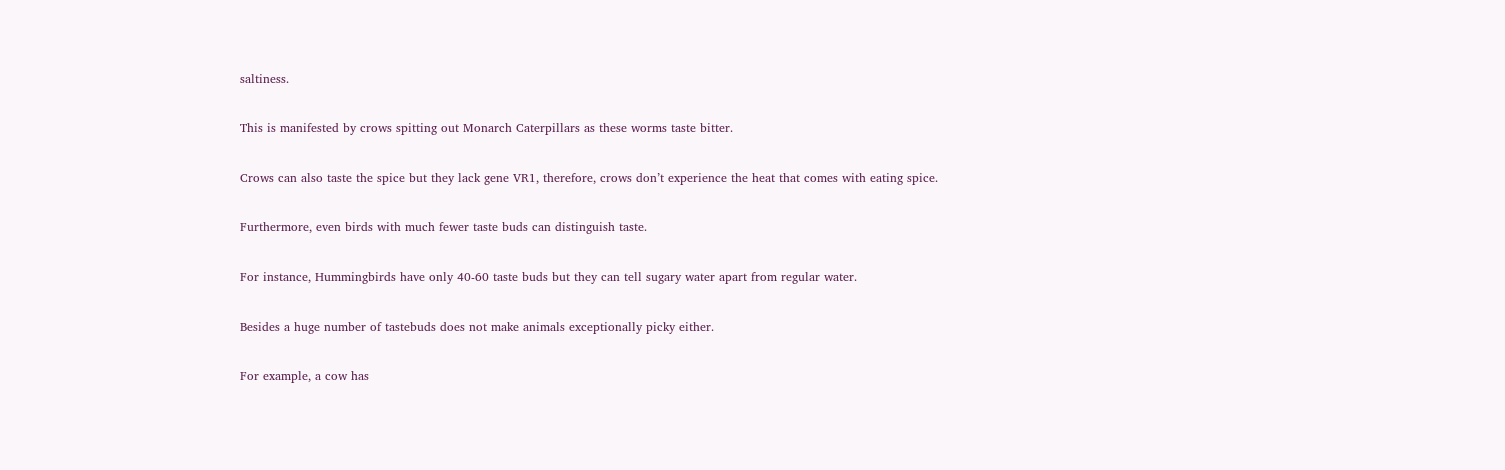saltiness.

This is manifested by crows spitting out Monarch Caterpillars as these worms taste bitter.

Crows can also taste the spice but they lack gene VR1, therefore, crows don’t experience the heat that comes with eating spice.

Furthermore, even birds with much fewer taste buds can distinguish taste.

For instance, Hummingbirds have only 40-60 taste buds but they can tell sugary water apart from regular water.

Besides a huge number of tastebuds does not make animals exceptionally picky either.

For example, a cow has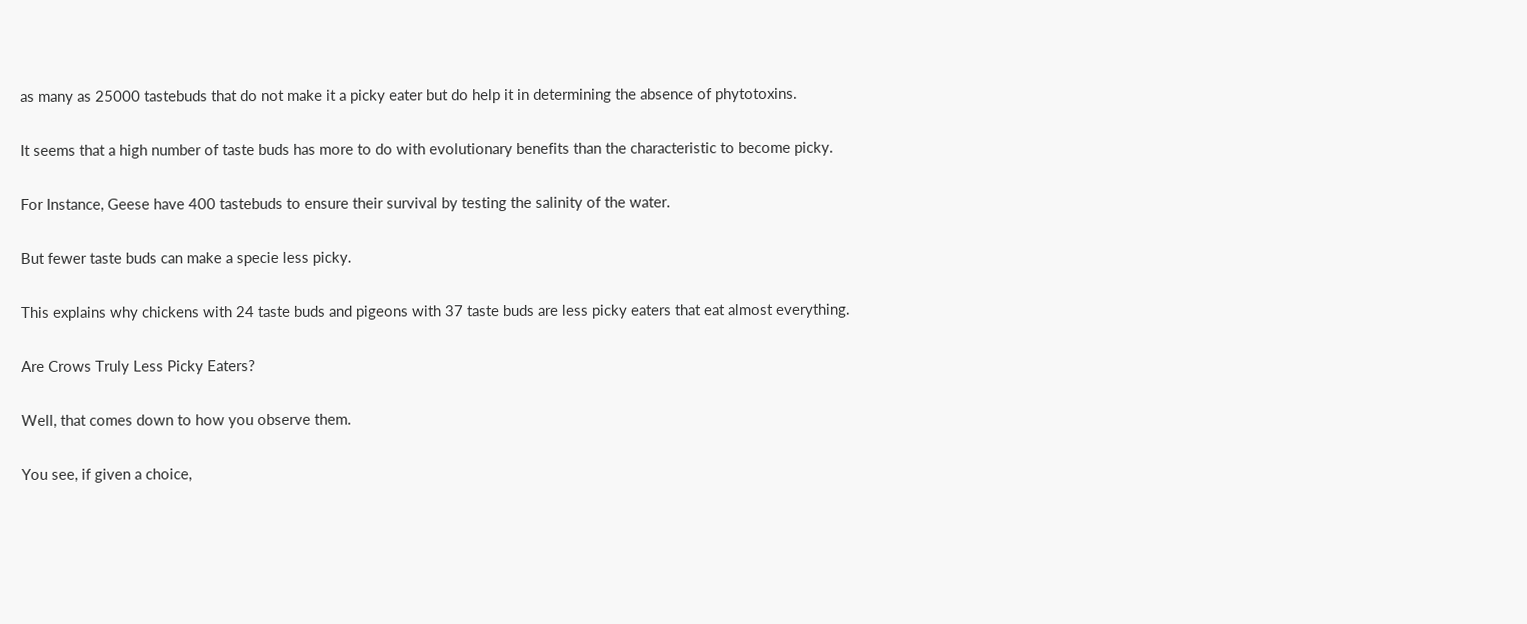as many as 25000 tastebuds that do not make it a picky eater but do help it in determining the absence of phytotoxins.

It seems that a high number of taste buds has more to do with evolutionary benefits than the characteristic to become picky.

For Instance, Geese have 400 tastebuds to ensure their survival by testing the salinity of the water.

But fewer taste buds can make a specie less picky.

This explains why chickens with 24 taste buds and pigeons with 37 taste buds are less picky eaters that eat almost everything.

Are Crows Truly Less Picky Eaters?

Well, that comes down to how you observe them.

You see, if given a choice,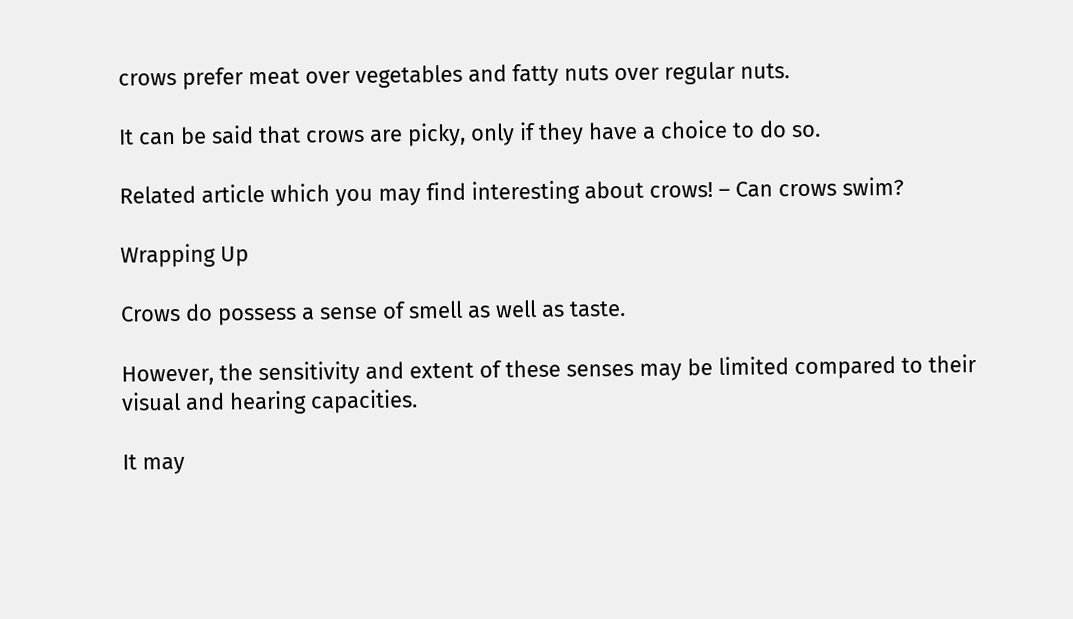crows prefer meat over vegetables and fatty nuts over regular nuts.

It can be said that crows are picky, only if they have a choice to do so.

Related article which you may find interesting about crows! – Can crows swim?

Wrapping Up

Crows do possess a sense of smell as well as taste.

However, the sensitivity and extent of these senses may be limited compared to their visual and hearing capacities.

It may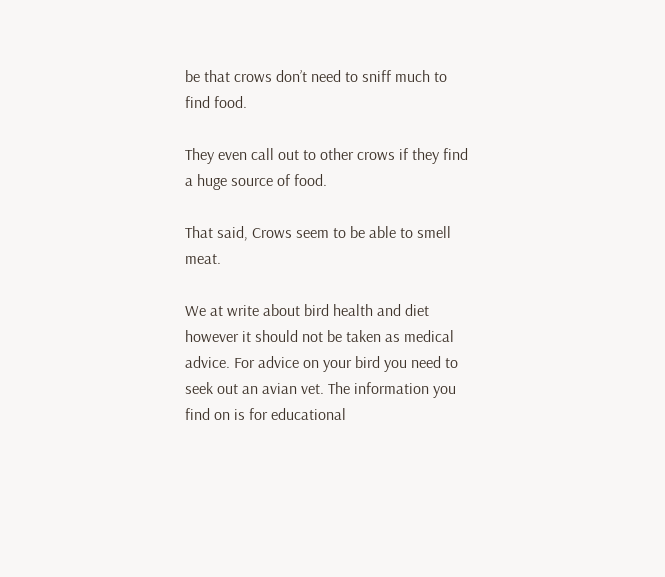be that crows don’t need to sniff much to find food.

They even call out to other crows if they find a huge source of food.

That said, Crows seem to be able to smell meat.

We at write about bird health and diet however it should not be taken as medical advice. For advice on your bird you need to seek out an avian vet. The information you find on is for educational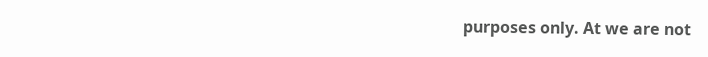purposes only. At we are not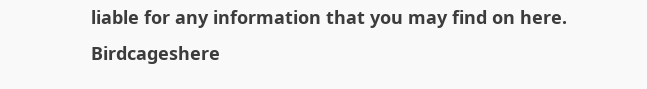liable for any information that you may find on here. Birdcageshere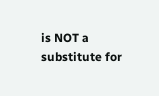is NOT a substitute for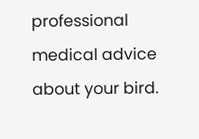professional medical advice about your bird.